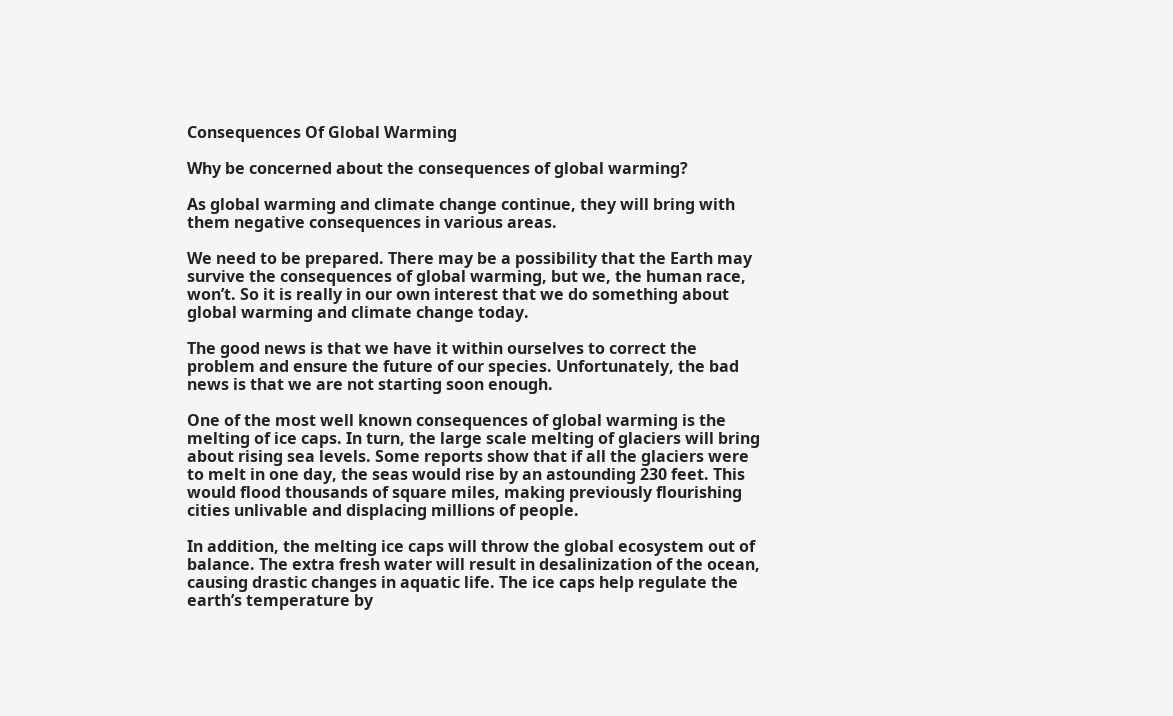Consequences Of Global Warming

Why be concerned about the consequences of global warming?

As global warming and climate change continue, they will bring with them negative consequences in various areas.

We need to be prepared. There may be a possibility that the Earth may survive the consequences of global warming, but we, the human race, won’t. So it is really in our own interest that we do something about global warming and climate change today.

The good news is that we have it within ourselves to correct the problem and ensure the future of our species. Unfortunately, the bad news is that we are not starting soon enough.

One of the most well known consequences of global warming is the melting of ice caps. In turn, the large scale melting of glaciers will bring about rising sea levels. Some reports show that if all the glaciers were to melt in one day, the seas would rise by an astounding 230 feet. This would flood thousands of square miles, making previously flourishing cities unlivable and displacing millions of people.

In addition, the melting ice caps will throw the global ecosystem out of balance. The extra fresh water will result in desalinization of the ocean, causing drastic changes in aquatic life. The ice caps help regulate the earth’s temperature by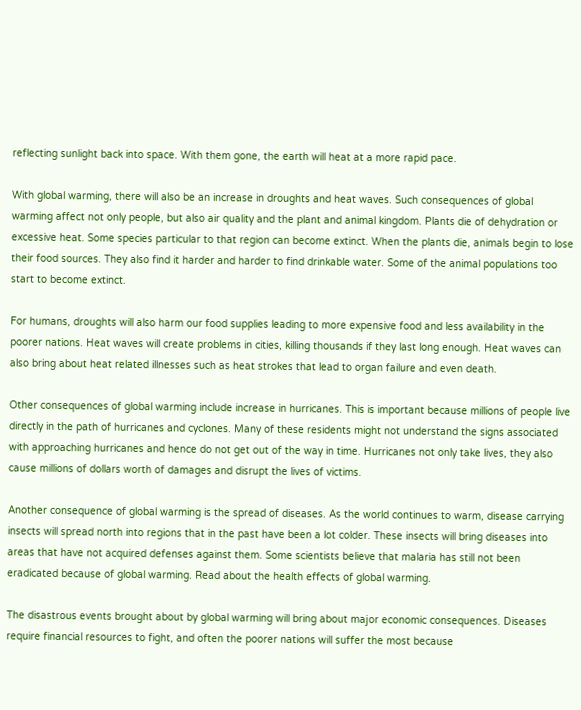reflecting sunlight back into space. With them gone, the earth will heat at a more rapid pace.

With global warming, there will also be an increase in droughts and heat waves. Such consequences of global warming affect not only people, but also air quality and the plant and animal kingdom. Plants die of dehydration or excessive heat. Some species particular to that region can become extinct. When the plants die, animals begin to lose their food sources. They also find it harder and harder to find drinkable water. Some of the animal populations too start to become extinct.

For humans, droughts will also harm our food supplies leading to more expensive food and less availability in the poorer nations. Heat waves will create problems in cities, killing thousands if they last long enough. Heat waves can also bring about heat related illnesses such as heat strokes that lead to organ failure and even death.

Other consequences of global warming include increase in hurricanes. This is important because millions of people live directly in the path of hurricanes and cyclones. Many of these residents might not understand the signs associated with approaching hurricanes and hence do not get out of the way in time. Hurricanes not only take lives, they also cause millions of dollars worth of damages and disrupt the lives of victims.

Another consequence of global warming is the spread of diseases. As the world continues to warm, disease carrying insects will spread north into regions that in the past have been a lot colder. These insects will bring diseases into areas that have not acquired defenses against them. Some scientists believe that malaria has still not been eradicated because of global warming. Read about the health effects of global warming.

The disastrous events brought about by global warming will bring about major economic consequences. Diseases require financial resources to fight, and often the poorer nations will suffer the most because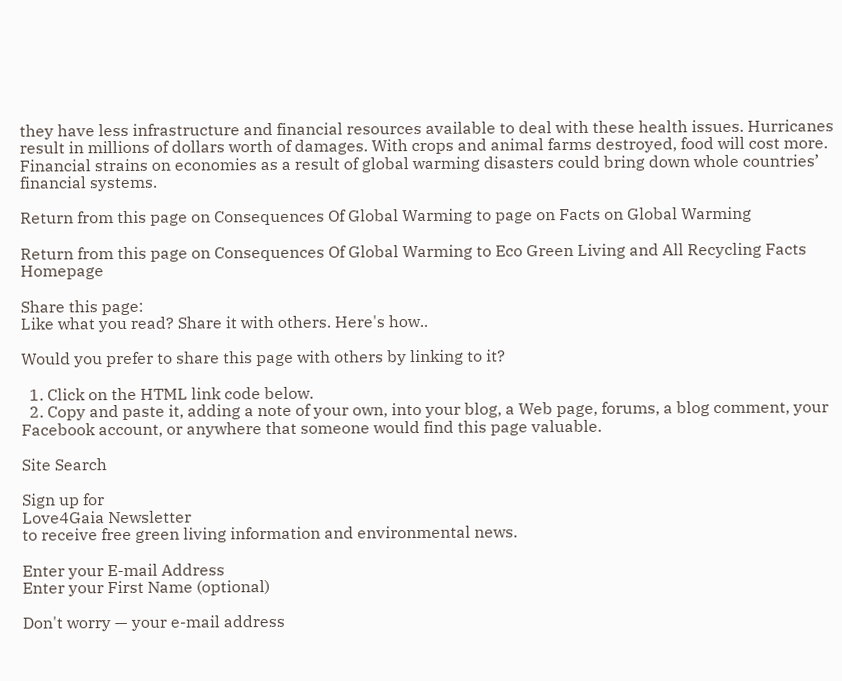they have less infrastructure and financial resources available to deal with these health issues. Hurricanes result in millions of dollars worth of damages. With crops and animal farms destroyed, food will cost more. Financial strains on economies as a result of global warming disasters could bring down whole countries’ financial systems.

Return from this page on Consequences Of Global Warming to page on Facts on Global Warming

Return from this page on Consequences Of Global Warming to Eco Green Living and All Recycling Facts Homepage

Share this page:
Like what you read? Share it with others. Here's how..

Would you prefer to share this page with others by linking to it?

  1. Click on the HTML link code below.
  2. Copy and paste it, adding a note of your own, into your blog, a Web page, forums, a blog comment, your Facebook account, or anywhere that someone would find this page valuable.

Site Search

Sign up for
Love4Gaia Newsletter
to receive free green living information and environmental news.

Enter your E-mail Address
Enter your First Name (optional)

Don't worry — your e-mail address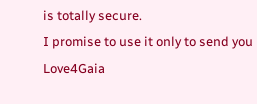is totally secure.
I promise to use it only to send you Love4Gaia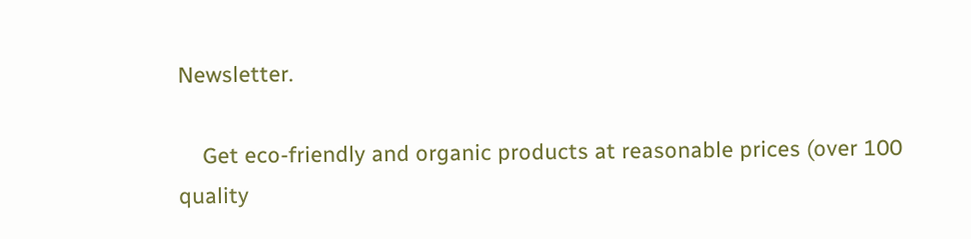Newsletter.

    Get eco-friendly and organic products at reasonable prices (over 100 quality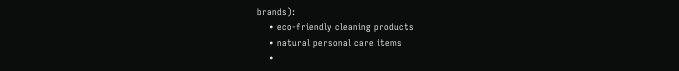brands):
    • eco-friendly cleaning products
    • natural personal care items
    •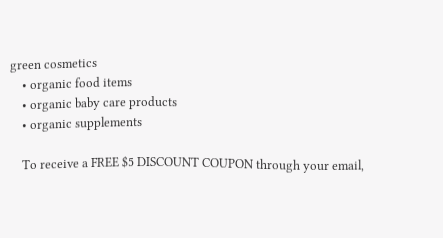green cosmetics
    • organic food items
    • organic baby care products
    • organic supplements

    To receive a FREE $5 DISCOUNT COUPON through your email,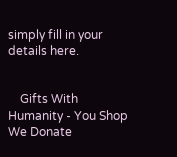simply fill in your details here.


    Gifts With Humanity - You Shop We Donate